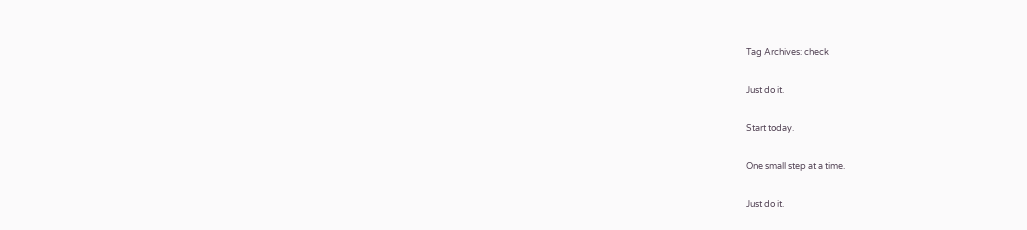Tag Archives: check

Just do it.

Start today.

One small step at a time.

Just do it.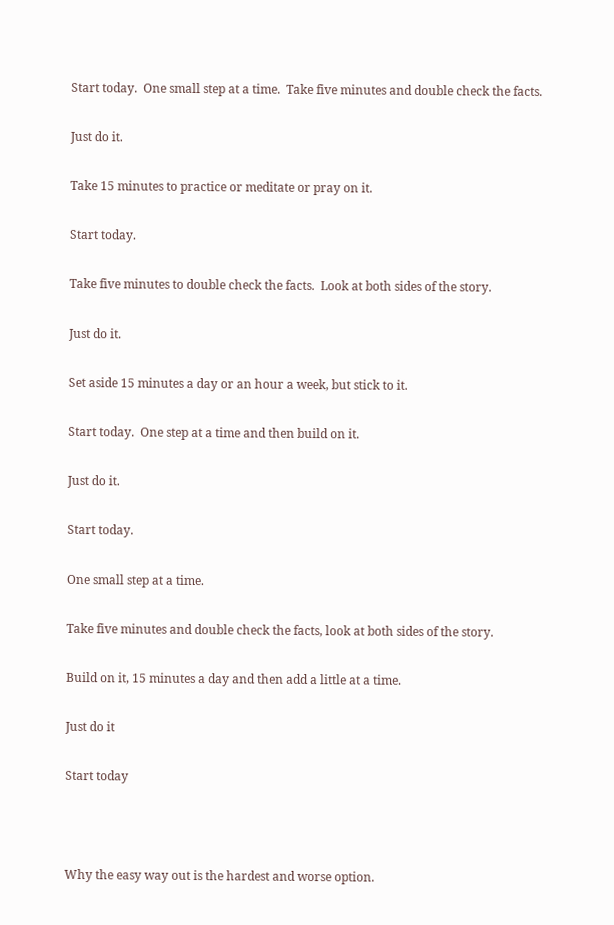Start today.  One small step at a time.  Take five minutes and double check the facts.

Just do it.

Take 15 minutes to practice or meditate or pray on it.

Start today.

Take five minutes to double check the facts.  Look at both sides of the story.

Just do it.

Set aside 15 minutes a day or an hour a week, but stick to it.

Start today.  One step at a time and then build on it.

Just do it.

Start today.

One small step at a time.

Take five minutes and double check the facts, look at both sides of the story.

Build on it, 15 minutes a day and then add a little at a time.

Just do it

Start today



Why the easy way out is the hardest and worse option.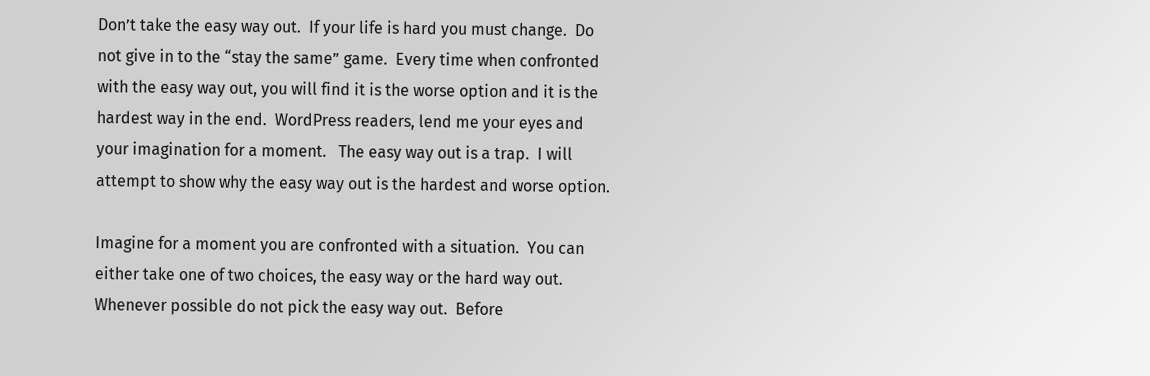Don’t take the easy way out.  If your life is hard you must change.  Do not give in to the “stay the same” game.  Every time when confronted with the easy way out, you will find it is the worse option and it is the hardest way in the end.  WordPress readers, lend me your eyes and your imagination for a moment.   The easy way out is a trap.  I will attempt to show why the easy way out is the hardest and worse option.

Imagine for a moment you are confronted with a situation.  You can either take one of two choices, the easy way or the hard way out.  Whenever possible do not pick the easy way out.  Before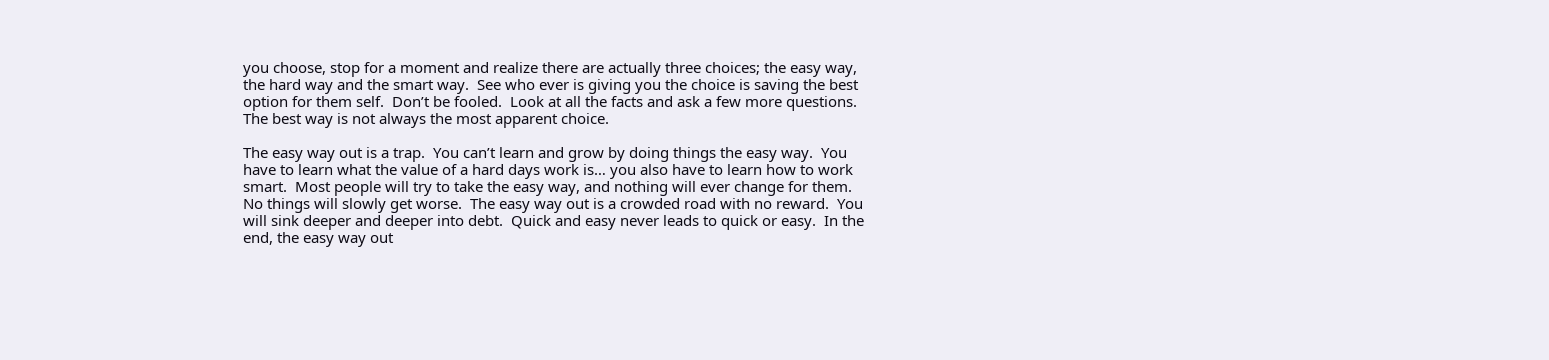you choose, stop for a moment and realize there are actually three choices; the easy way, the hard way and the smart way.  See who ever is giving you the choice is saving the best option for them self.  Don’t be fooled.  Look at all the facts and ask a few more questions.  The best way is not always the most apparent choice.

The easy way out is a trap.  You can’t learn and grow by doing things the easy way.  You have to learn what the value of a hard days work is… you also have to learn how to work smart.  Most people will try to take the easy way, and nothing will ever change for them.  No things will slowly get worse.  The easy way out is a crowded road with no reward.  You will sink deeper and deeper into debt.  Quick and easy never leads to quick or easy.  In the end, the easy way out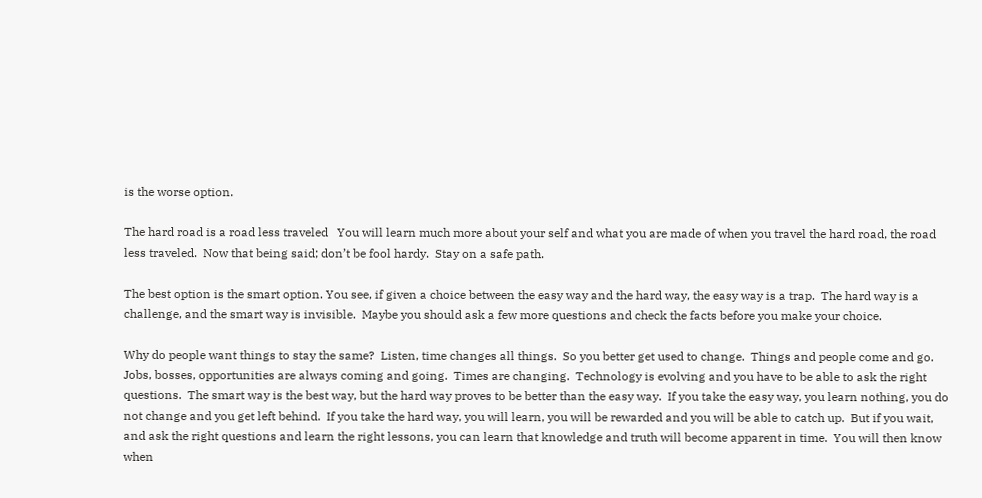is the worse option.

The hard road is a road less traveled   You will learn much more about your self and what you are made of when you travel the hard road, the road less traveled.  Now that being said; don’t be fool hardy.  Stay on a safe path.

The best option is the smart option. You see, if given a choice between the easy way and the hard way, the easy way is a trap.  The hard way is a challenge, and the smart way is invisible.  Maybe you should ask a few more questions and check the facts before you make your choice.

Why do people want things to stay the same?  Listen, time changes all things.  So you better get used to change.  Things and people come and go.  Jobs, bosses, opportunities are always coming and going.  Times are changing.  Technology is evolving and you have to be able to ask the right questions.  The smart way is the best way, but the hard way proves to be better than the easy way.  If you take the easy way, you learn nothing, you do not change and you get left behind.  If you take the hard way, you will learn, you will be rewarded and you will be able to catch up.  But if you wait, and ask the right questions and learn the right lessons, you can learn that knowledge and truth will become apparent in time.  You will then know when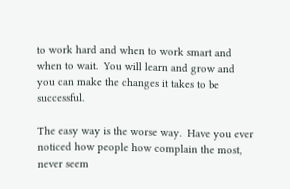to work hard and when to work smart and when to wait.  You will learn and grow and you can make the changes it takes to be successful.

The easy way is the worse way.  Have you ever noticed how people how complain the most, never seem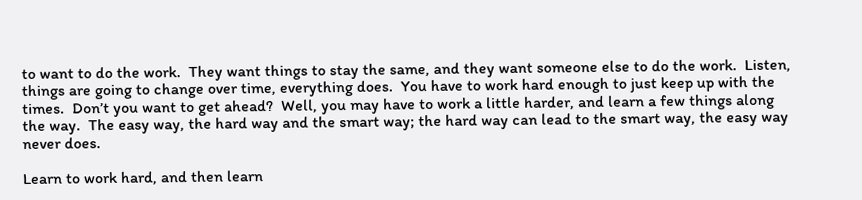to want to do the work.  They want things to stay the same, and they want someone else to do the work.  Listen, things are going to change over time, everything does.  You have to work hard enough to just keep up with the times.  Don’t you want to get ahead?  Well, you may have to work a little harder, and learn a few things along the way.  The easy way, the hard way and the smart way; the hard way can lead to the smart way, the easy way never does.

Learn to work hard, and then learn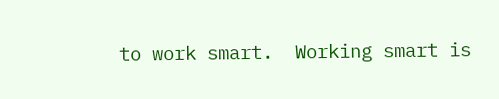to work smart.  Working smart is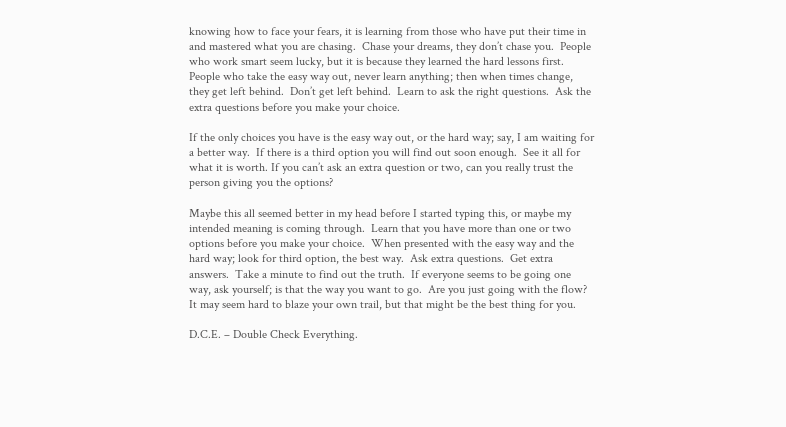knowing how to face your fears, it is learning from those who have put their time in and mastered what you are chasing.  Chase your dreams, they don’t chase you.  People who work smart seem lucky, but it is because they learned the hard lessons first.  People who take the easy way out, never learn anything; then when times change, they get left behind.  Don’t get left behind.  Learn to ask the right questions.  Ask the extra questions before you make your choice.

If the only choices you have is the easy way out, or the hard way; say, I am waiting for a better way.  If there is a third option you will find out soon enough.  See it all for what it is worth. If you can’t ask an extra question or two, can you really trust the person giving you the options?

Maybe this all seemed better in my head before I started typing this, or maybe my intended meaning is coming through.  Learn that you have more than one or two options before you make your choice.  When presented with the easy way and the hard way; look for third option, the best way.  Ask extra questions.  Get extra answers.  Take a minute to find out the truth.  If everyone seems to be going one way, ask yourself; is that the way you want to go.  Are you just going with the flow?  It may seem hard to blaze your own trail, but that might be the best thing for you.

D.C.E. – Double Check Everything.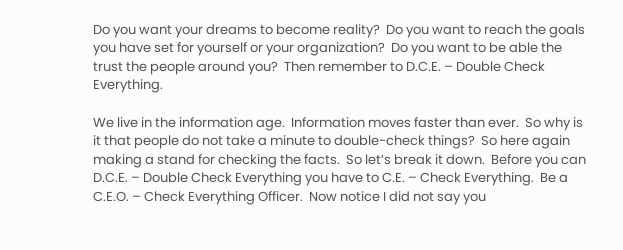Do you want your dreams to become reality?  Do you want to reach the goals you have set for yourself or your organization?  Do you want to be able the trust the people around you?  Then remember to D.C.E. – Double Check Everything.

We live in the information age.  Information moves faster than ever.  So why is it that people do not take a minute to double-check things?  So here again making a stand for checking the facts.  So let’s break it down.  Before you can D.C.E. – Double Check Everything you have to C.E. – Check Everything.  Be a C.E.O. – Check Everything Officer.  Now notice I did not say you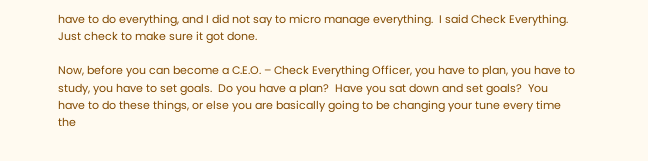have to do everything, and I did not say to micro manage everything.  I said Check Everything.  Just check to make sure it got done.

Now, before you can become a C.E.O. – Check Everything Officer, you have to plan, you have to study, you have to set goals.  Do you have a plan?  Have you sat down and set goals?  You have to do these things, or else you are basically going to be changing your tune every time the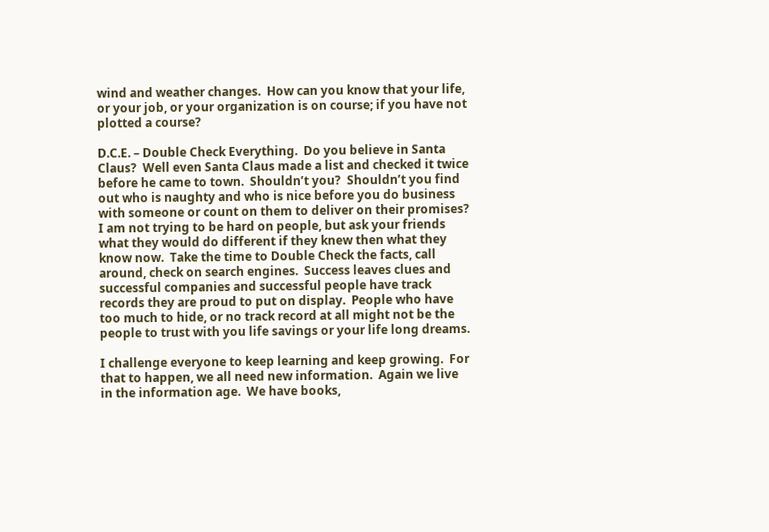wind and weather changes.  How can you know that your life, or your job, or your organization is on course; if you have not plotted a course?

D.C.E. – Double Check Everything.  Do you believe in Santa Claus?  Well even Santa Claus made a list and checked it twice before he came to town.  Shouldn’t you?  Shouldn’t you find out who is naughty and who is nice before you do business with someone or count on them to deliver on their promises?  I am not trying to be hard on people, but ask your friends what they would do different if they knew then what they know now.  Take the time to Double Check the facts, call around, check on search engines.  Success leaves clues and successful companies and successful people have track records they are proud to put on display.  People who have too much to hide, or no track record at all might not be the people to trust with you life savings or your life long dreams.

I challenge everyone to keep learning and keep growing.  For that to happen, we all need new information.  Again we live in the information age.  We have books,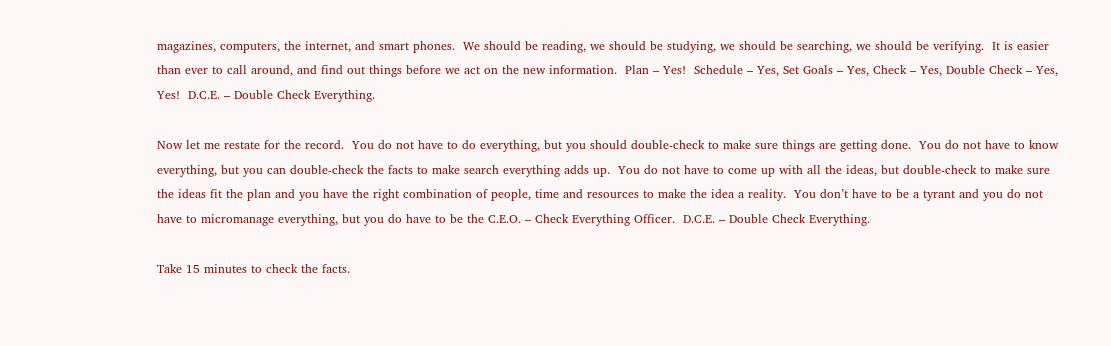magazines, computers, the internet, and smart phones.  We should be reading, we should be studying, we should be searching, we should be verifying.  It is easier than ever to call around, and find out things before we act on the new information.  Plan – Yes!  Schedule – Yes, Set Goals – Yes, Check – Yes, Double Check – Yes, Yes!  D.C.E. – Double Check Everything.

Now let me restate for the record.  You do not have to do everything, but you should double-check to make sure things are getting done.  You do not have to know everything, but you can double-check the facts to make search everything adds up.  You do not have to come up with all the ideas, but double-check to make sure the ideas fit the plan and you have the right combination of people, time and resources to make the idea a reality.  You don’t have to be a tyrant and you do not have to micromanage everything, but you do have to be the C.E.O. – Check Everything Officer.  D.C.E. – Double Check Everything.

Take 15 minutes to check the facts.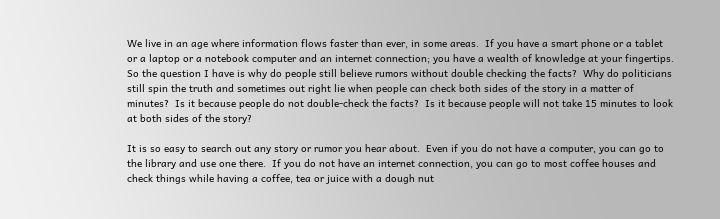We live in an age where information flows faster than ever, in some areas.  If you have a smart phone or a tablet or a laptop or a notebook computer and an internet connection; you have a wealth of knowledge at your fingertips.  So the question I have is why do people still believe rumors without double checking the facts?  Why do politicians still spin the truth and sometimes out right lie when people can check both sides of the story in a matter of minutes?  Is it because people do not double-check the facts?  Is it because people will not take 15 minutes to look at both sides of the story?

It is so easy to search out any story or rumor you hear about.  Even if you do not have a computer, you can go to the library and use one there.  If you do not have an internet connection, you can go to most coffee houses and check things while having a coffee, tea or juice with a dough nut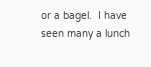or a bagel.  I have seen many a lunch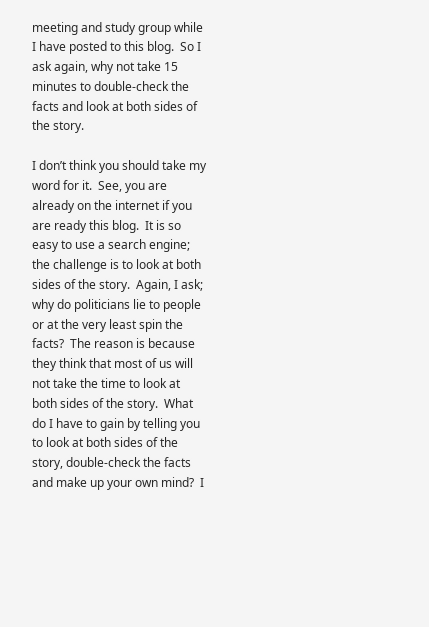meeting and study group while I have posted to this blog.  So I ask again, why not take 15 minutes to double-check the facts and look at both sides of the story.

I don’t think you should take my word for it.  See, you are already on the internet if you are ready this blog.  It is so easy to use a search engine; the challenge is to look at both sides of the story.  Again, I ask; why do politicians lie to people or at the very least spin the facts?  The reason is because they think that most of us will not take the time to look at both sides of the story.  What do I have to gain by telling you to look at both sides of the story, double-check the facts and make up your own mind?  I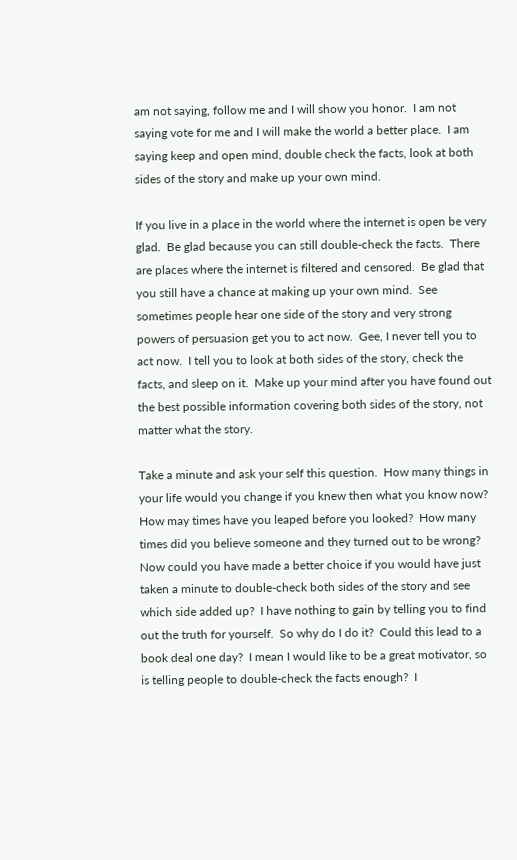am not saying, follow me and I will show you honor.  I am not saying vote for me and I will make the world a better place.  I am saying keep and open mind, double check the facts, look at both sides of the story and make up your own mind.

If you live in a place in the world where the internet is open be very glad.  Be glad because you can still double-check the facts.  There are places where the internet is filtered and censored.  Be glad that you still have a chance at making up your own mind.  See sometimes people hear one side of the story and very strong powers of persuasion get you to act now.  Gee, I never tell you to act now.  I tell you to look at both sides of the story, check the facts, and sleep on it.  Make up your mind after you have found out the best possible information covering both sides of the story, not matter what the story.

Take a minute and ask your self this question.  How many things in your life would you change if you knew then what you know now?  How may times have you leaped before you looked?  How many times did you believe someone and they turned out to be wrong?  Now could you have made a better choice if you would have just taken a minute to double-check both sides of the story and see which side added up?  I have nothing to gain by telling you to find out the truth for yourself.  So why do I do it?  Could this lead to a book deal one day?  I mean I would like to be a great motivator, so is telling people to double-check the facts enough?  I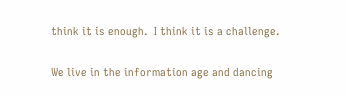think it is enough.  I think it is a challenge.

We live in the information age and dancing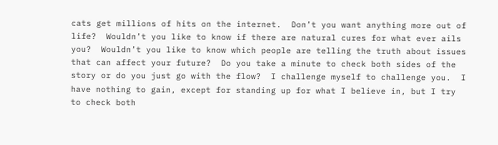cats get millions of hits on the internet.  Don’t you want anything more out of life?  Wouldn’t you like to know if there are natural cures for what ever ails you?  Wouldn’t you like to know which people are telling the truth about issues that can affect your future?  Do you take a minute to check both sides of the story or do you just go with the flow?  I challenge myself to challenge you.  I have nothing to gain, except for standing up for what I believe in, but I try to check both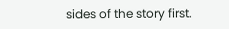sides of the story first.